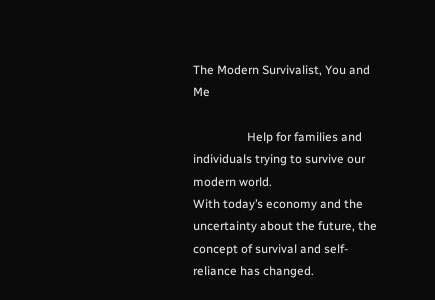The Modern Survivalist, You and Me

                  Help for families and individuals trying to survive our modern world.
With today’s economy and the uncertainty about the future, the concept of survival and self-reliance has changed.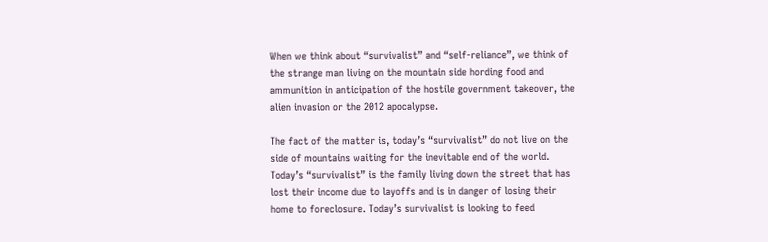When we think about “survivalist” and “self-reliance”, we think of the strange man living on the mountain side hording food and ammunition in anticipation of the hostile government takeover, the alien invasion or the 2012 apocalypse.

The fact of the matter is, today’s “survivalist” do not live on the side of mountains waiting for the inevitable end of the world. Today’s “survivalist” is the family living down the street that has lost their income due to layoffs and is in danger of losing their home to foreclosure. Today’s survivalist is looking to feed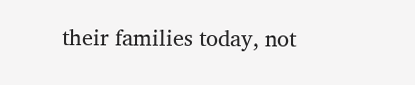their families today, not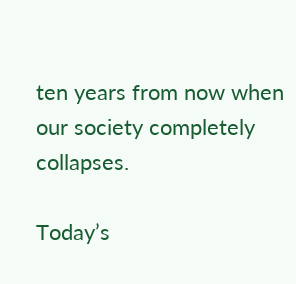ten years from now when our society completely collapses.

Today’s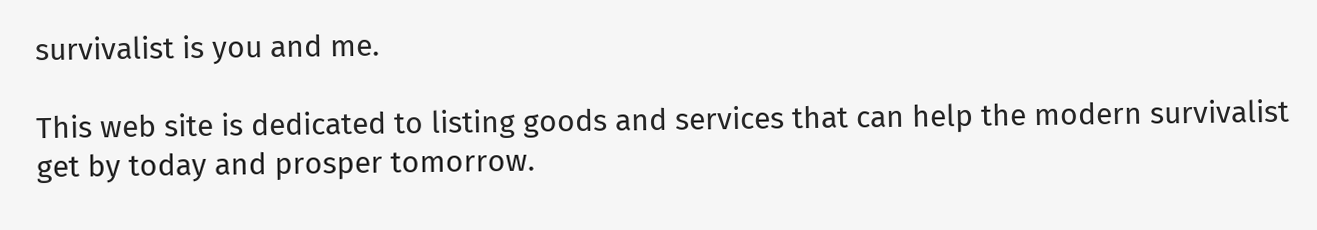survivalist is you and me.

This web site is dedicated to listing goods and services that can help the modern survivalist get by today and prosper tomorrow.